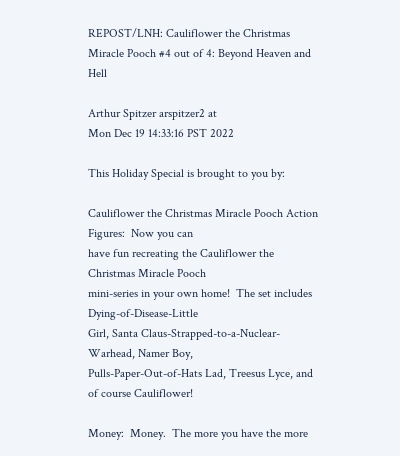REPOST/LNH: Cauliflower the Christmas Miracle Pooch #4 out of 4: Beyond Heaven and Hell

Arthur Spitzer arspitzer2 at
Mon Dec 19 14:33:16 PST 2022

This Holiday Special is brought to you by:

Cauliflower the Christmas Miracle Pooch Action Figures:  Now you can
have fun recreating the Cauliflower the Christmas Miracle Pooch
mini-series in your own home!  The set includes Dying-of-Disease-Little
Girl, Santa Claus-Strapped-to-a-Nuclear-Warhead, Namer Boy,
Pulls-Paper-Out-of-Hats Lad, Treesus Lyce, and of course Cauliflower!

Money:  Money.  The more you have the more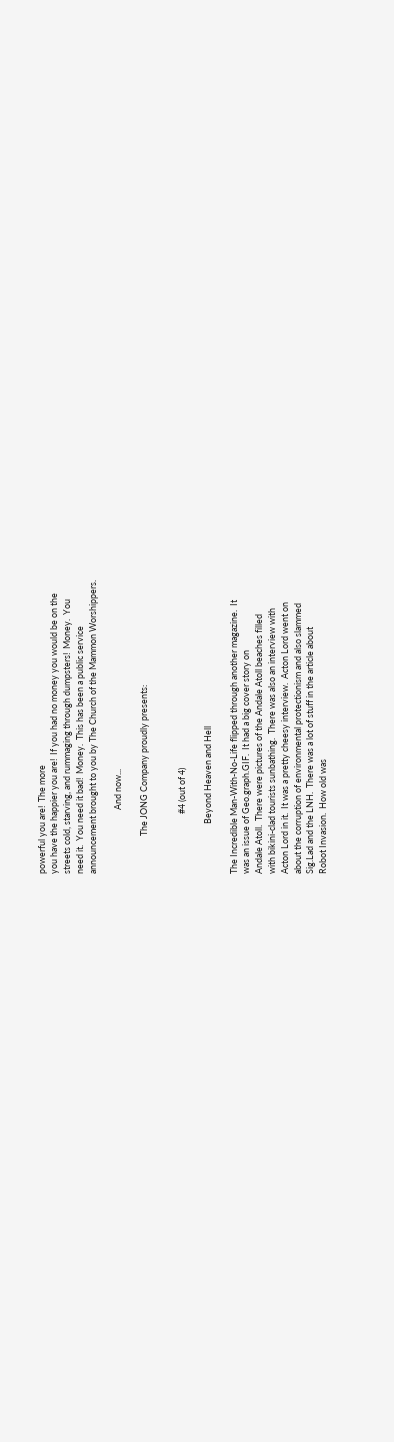powerful you are!  The more
you have the happier you are!  If you had no money you would be on the
streets cold, starving, and rummaging through dumpsters!  Money.  You
need it.  You need it bad!  Money.  This has been a public service
announcement brought to you by The Church of the Mammon Worshippers.

                                And now...

                   The JONG Company proudly presents:


                              #4 (out of 4)

                         Beyond Heaven and Hell

The Incredible Man-With-No-Life flipped through another magazine.  It
was an issue of Geo.graph.GIF.  It had a big cover story on
Andale Atoll.  There were pictures of the Andale Atoll beaches filled
with bikini-clad tourists sunbathing.  There was also an interview with
Acton Lord in it.  It was a pretty cheesy interview.  Acton Lord went on
about the corruption of environmental protectionism and also slammed
Sig.Lad and the LNH.  There was a lot of stuff in the article about
Robot Invasion.  How old was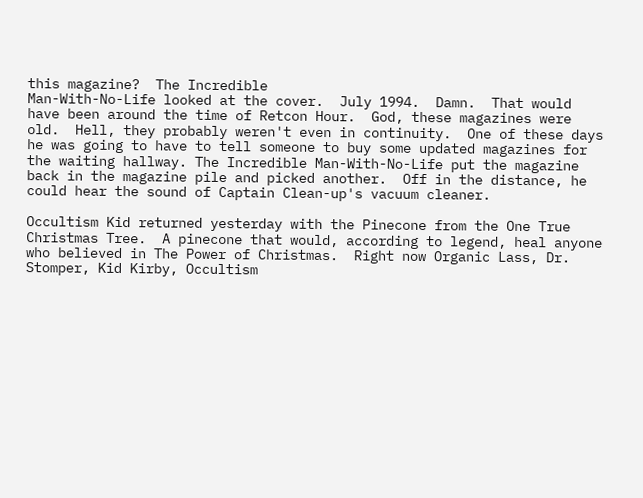this magazine?  The Incredible
Man-With-No-Life looked at the cover.  July 1994.  Damn.  That would
have been around the time of Retcon Hour.  God, these magazines were
old.  Hell, they probably weren't even in continuity.  One of these days
he was going to have to tell someone to buy some updated magazines for
the waiting hallway. The Incredible Man-With-No-Life put the magazine
back in the magazine pile and picked another.  Off in the distance, he
could hear the sound of Captain Clean-up's vacuum cleaner.

Occultism Kid returned yesterday with the Pinecone from the One True
Christmas Tree.  A pinecone that would, according to legend, heal anyone
who believed in The Power of Christmas.  Right now Organic Lass, Dr.
Stomper, Kid Kirby, Occultism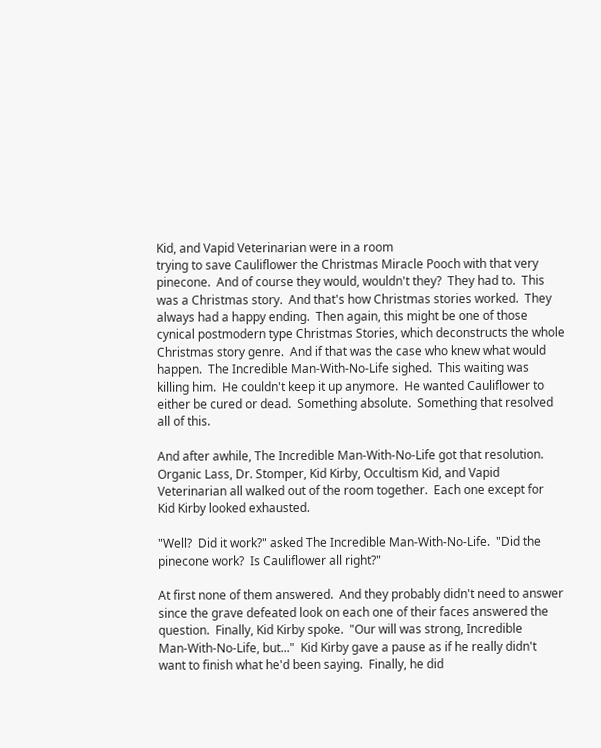Kid, and Vapid Veterinarian were in a room
trying to save Cauliflower the Christmas Miracle Pooch with that very
pinecone.  And of course they would, wouldn't they?  They had to.  This
was a Christmas story.  And that's how Christmas stories worked.  They
always had a happy ending.  Then again, this might be one of those
cynical postmodern type Christmas Stories, which deconstructs the whole
Christmas story genre.  And if that was the case who knew what would
happen.  The Incredible Man-With-No-Life sighed.  This waiting was
killing him.  He couldn't keep it up anymore.  He wanted Cauliflower to
either be cured or dead.  Something absolute.  Something that resolved
all of this.

And after awhile, The Incredible Man-With-No-Life got that resolution.
Organic Lass, Dr. Stomper, Kid Kirby, Occultism Kid, and Vapid
Veterinarian all walked out of the room together.  Each one except for
Kid Kirby looked exhausted.

"Well?  Did it work?" asked The Incredible Man-With-No-Life.  "Did the
pinecone work?  Is Cauliflower all right?"

At first none of them answered.  And they probably didn't need to answer
since the grave defeated look on each one of their faces answered the
question.  Finally, Kid Kirby spoke.  "Our will was strong, Incredible
Man-With-No-Life, but..."  Kid Kirby gave a pause as if he really didn't
want to finish what he'd been saying.  Finally, he did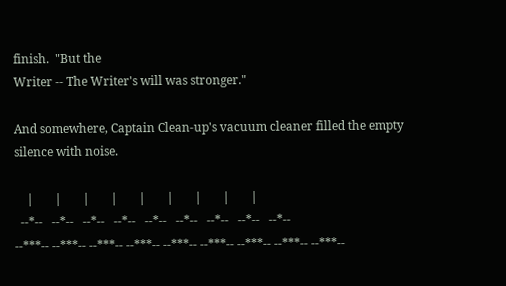finish.  "But the
Writer -- The Writer's will was stronger."

And somewhere, Captain Clean-up's vacuum cleaner filled the empty
silence with noise.

    |       |       |       |       |       |       |       |       |
  --*--   --*--   --*--   --*--   --*--   --*--   --*--   --*--   --*--
--***-- --***-- --***-- --***-- --***-- --***-- --***-- --***-- --***--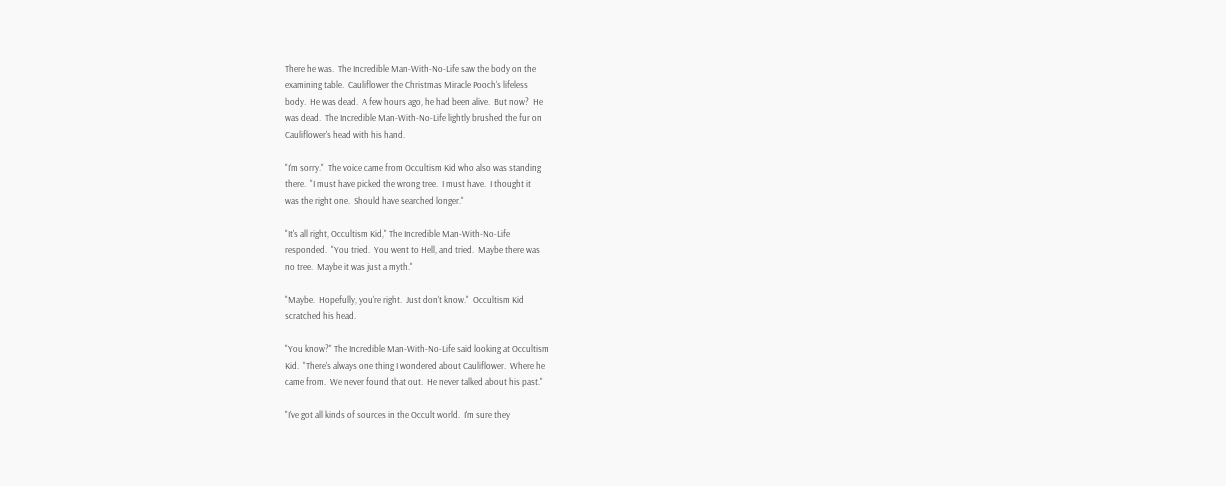There he was.  The Incredible Man-With-No-Life saw the body on the
examining table.  Cauliflower the Christmas Miracle Pooch's lifeless
body.  He was dead.  A few hours ago, he had been alive.  But now?  He
was dead.  The Incredible Man-With-No-Life lightly brushed the fur on
Cauliflower's head with his hand.

"I'm sorry."  The voice came from Occultism Kid who also was standing
there.  "I must have picked the wrong tree.  I must have.  I thought it
was the right one.  Should have searched longer."

"It's all right, Occultism Kid," The Incredible Man-With-No-Life
responded.  "You tried.  You went to Hell, and tried.  Maybe there was
no tree.  Maybe it was just a myth."

"Maybe.  Hopefully, you're right.  Just don't know."  Occultism Kid
scratched his head.

"You know?" The Incredible Man-With-No-Life said looking at Occultism
Kid.  "There's always one thing I wondered about Cauliflower.  Where he
came from.  We never found that out.  He never talked about his past."

"I've got all kinds of sources in the Occult world.  I'm sure they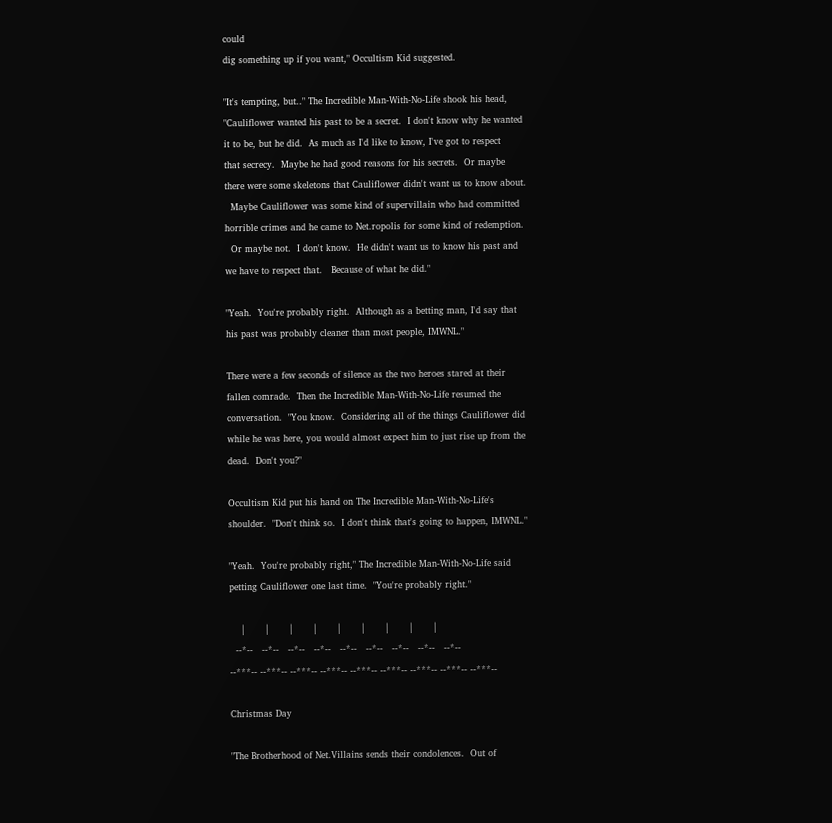could
dig something up if you want," Occultism Kid suggested.

"It's tempting, but.." The Incredible Man-With-No-Life shook his head,
"Cauliflower wanted his past to be a secret.  I don't know why he wanted
it to be, but he did.  As much as I'd like to know, I've got to respect
that secrecy.  Maybe he had good reasons for his secrets.  Or maybe
there were some skeletons that Cauliflower didn't want us to know about.
  Maybe Cauliflower was some kind of supervillain who had committed
horrible crimes and he came to Net.ropolis for some kind of redemption.
  Or maybe not.  I don't know.  He didn't want us to know his past and
we have to respect that.   Because of what he did."

"Yeah.  You're probably right.  Although as a betting man, I'd say that
his past was probably cleaner than most people, IMWNL."

There were a few seconds of silence as the two heroes stared at their
fallen comrade.  Then the Incredible Man-With-No-Life resumed the
conversation.  "You know.  Considering all of the things Cauliflower did
while he was here, you would almost expect him to just rise up from the
dead.  Don't you?"

Occultism Kid put his hand on The Incredible Man-With-No-Life's
shoulder.  "Don't think so.  I don't think that's going to happen, IMWNL."

"Yeah.  You're probably right," The Incredible Man-With-No-Life said
petting Cauliflower one last time.  "You're probably right."

    |       |       |       |       |       |       |       |       |
  --*--   --*--   --*--   --*--   --*--   --*--   --*--   --*--   --*--
--***-- --***-- --***-- --***-- --***-- --***-- --***-- --***-- --***--

Christmas Day

"The Brotherhood of Net.Villains sends their condolences.  Out of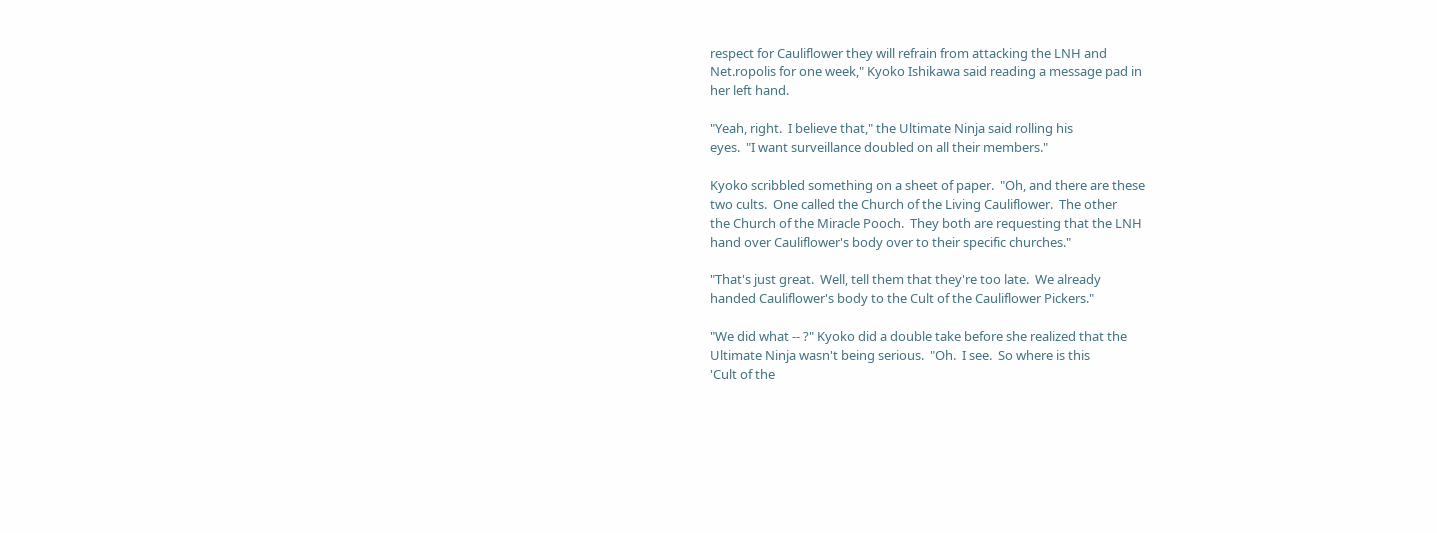respect for Cauliflower they will refrain from attacking the LNH and
Net.ropolis for one week," Kyoko Ishikawa said reading a message pad in
her left hand.

"Yeah, right.  I believe that," the Ultimate Ninja said rolling his
eyes.  "I want surveillance doubled on all their members."

Kyoko scribbled something on a sheet of paper.  "Oh, and there are these
two cults.  One called the Church of the Living Cauliflower.  The other
the Church of the Miracle Pooch.  They both are requesting that the LNH
hand over Cauliflower's body over to their specific churches."

"That's just great.  Well, tell them that they're too late.  We already
handed Cauliflower's body to the Cult of the Cauliflower Pickers."

"We did what -- ?" Kyoko did a double take before she realized that the
Ultimate Ninja wasn't being serious.  "Oh.  I see.  So where is this
'Cult of the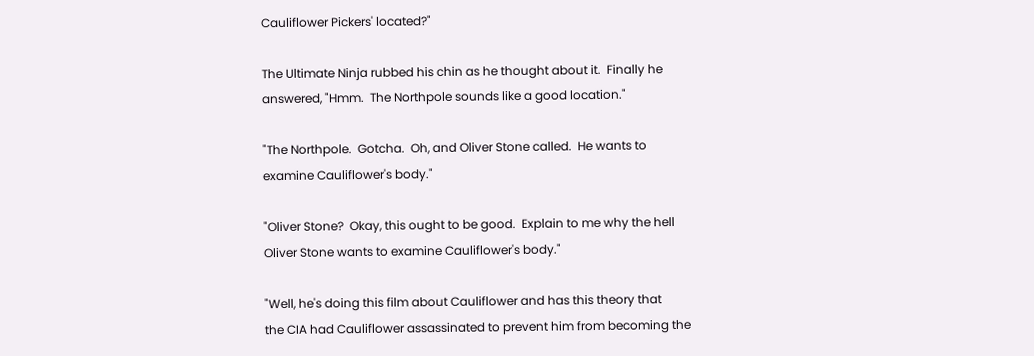Cauliflower Pickers' located?"

The Ultimate Ninja rubbed his chin as he thought about it.  Finally he
answered, "Hmm.  The Northpole sounds like a good location."

"The Northpole.  Gotcha.  Oh, and Oliver Stone called.  He wants to
examine Cauliflower's body."

"Oliver Stone?  Okay, this ought to be good.  Explain to me why the hell
Oliver Stone wants to examine Cauliflower's body."

"Well, he's doing this film about Cauliflower and has this theory that
the CIA had Cauliflower assassinated to prevent him from becoming the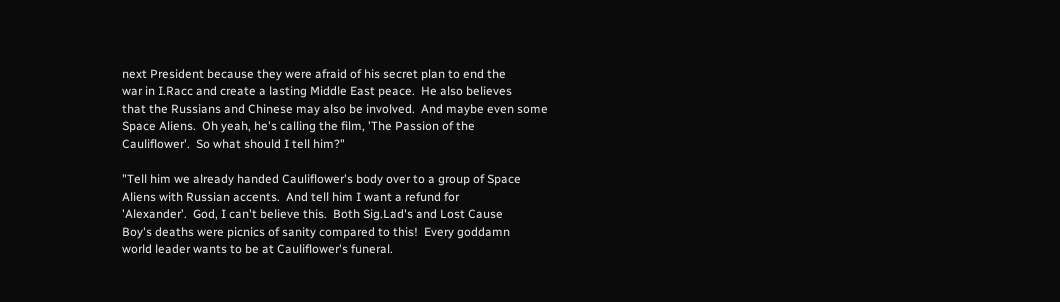next President because they were afraid of his secret plan to end the
war in I.Racc and create a lasting Middle East peace.  He also believes
that the Russians and Chinese may also be involved.  And maybe even some
Space Aliens.  Oh yeah, he's calling the film, 'The Passion of the
Cauliflower'.  So what should I tell him?"

"Tell him we already handed Cauliflower's body over to a group of Space
Aliens with Russian accents.  And tell him I want a refund for
'Alexander'.  God, I can't believe this.  Both Sig.Lad's and Lost Cause
Boy's deaths were picnics of sanity compared to this!  Every goddamn
world leader wants to be at Cauliflower's funeral.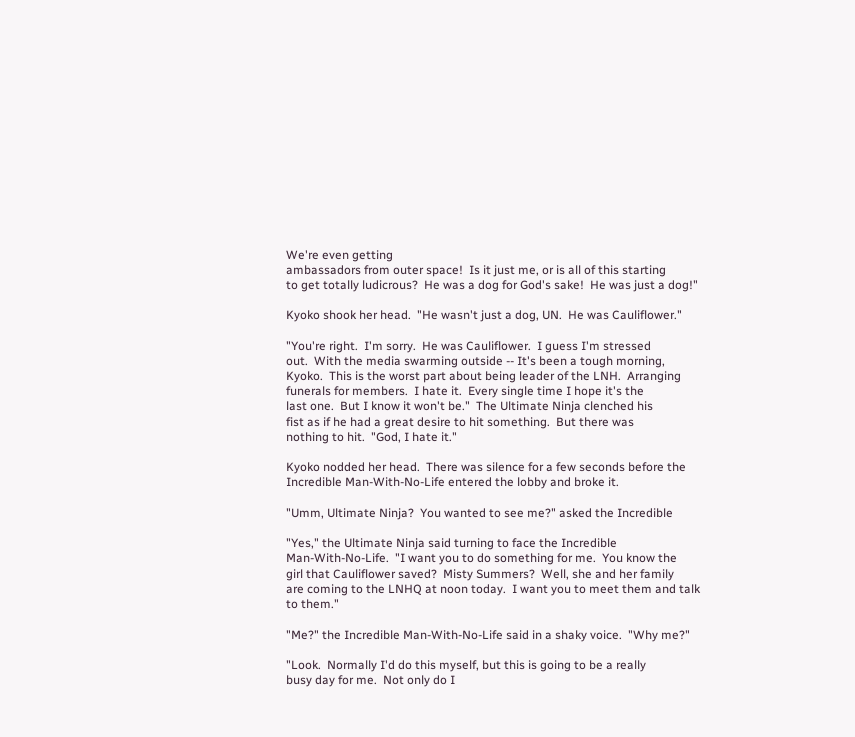We're even getting
ambassadors from outer space!  Is it just me, or is all of this starting
to get totally ludicrous?  He was a dog for God's sake!  He was just a dog!"

Kyoko shook her head.  "He wasn't just a dog, UN.  He was Cauliflower."

"You're right.  I'm sorry.  He was Cauliflower.  I guess I'm stressed
out.  With the media swarming outside -- It's been a tough morning,
Kyoko.  This is the worst part about being leader of the LNH.  Arranging
funerals for members.  I hate it.  Every single time I hope it's the
last one.  But I know it won't be."  The Ultimate Ninja clenched his
fist as if he had a great desire to hit something.  But there was
nothing to hit.  "God, I hate it."

Kyoko nodded her head.  There was silence for a few seconds before the
Incredible Man-With-No-Life entered the lobby and broke it.

"Umm, Ultimate Ninja?  You wanted to see me?" asked the Incredible

"Yes," the Ultimate Ninja said turning to face the Incredible
Man-With-No-Life.  "I want you to do something for me.  You know the
girl that Cauliflower saved?  Misty Summers?  Well, she and her family
are coming to the LNHQ at noon today.  I want you to meet them and talk
to them."

"Me?" the Incredible Man-With-No-Life said in a shaky voice.  "Why me?"

"Look.  Normally I'd do this myself, but this is going to be a really
busy day for me.  Not only do I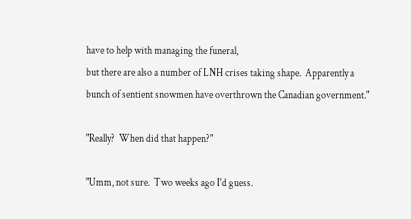have to help with managing the funeral,
but there are also a number of LNH crises taking shape.  Apparently a
bunch of sentient snowmen have overthrown the Canadian government."

"Really?  When did that happen?"

"Umm, not sure.  Two weeks ago I'd guess.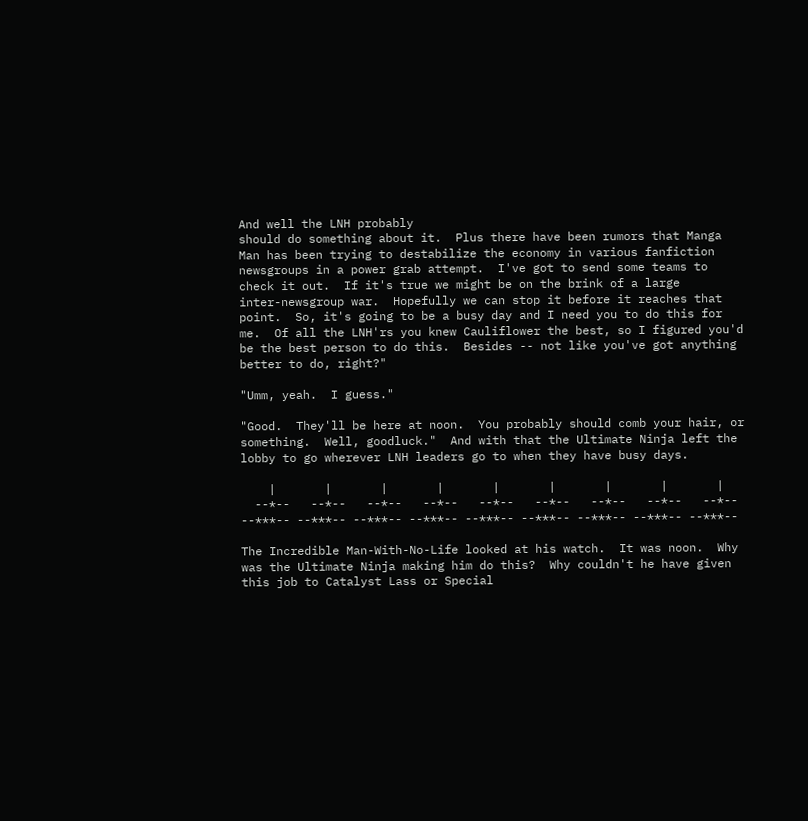And well the LNH probably
should do something about it.  Plus there have been rumors that Manga
Man has been trying to destabilize the economy in various fanfiction
newsgroups in a power grab attempt.  I've got to send some teams to
check it out.  If it's true we might be on the brink of a large
inter-newsgroup war.  Hopefully we can stop it before it reaches that
point.  So, it's going to be a busy day and I need you to do this for
me.  Of all the LNH'rs you knew Cauliflower the best, so I figured you'd
be the best person to do this.  Besides -- not like you've got anything
better to do, right?"

"Umm, yeah.  I guess."

"Good.  They'll be here at noon.  You probably should comb your hair, or
something.  Well, goodluck."  And with that the Ultimate Ninja left the
lobby to go wherever LNH leaders go to when they have busy days.

    |       |       |       |       |       |       |       |       |
  --*--   --*--   --*--   --*--   --*--   --*--   --*--   --*--   --*--
--***-- --***-- --***-- --***-- --***-- --***-- --***-- --***-- --***--

The Incredible Man-With-No-Life looked at his watch.  It was noon.  Why
was the Ultimate Ninja making him do this?  Why couldn't he have given
this job to Catalyst Lass or Special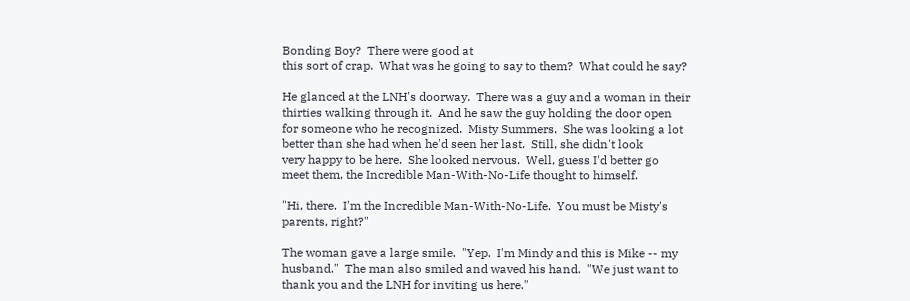Bonding Boy?  There were good at
this sort of crap.  What was he going to say to them?  What could he say?

He glanced at the LNH's doorway.  There was a guy and a woman in their
thirties walking through it.  And he saw the guy holding the door open
for someone who he recognized.  Misty Summers.  She was looking a lot
better than she had when he'd seen her last.  Still, she didn't look
very happy to be here.  She looked nervous.  Well, guess I'd better go
meet them, the Incredible Man-With-No-Life thought to himself.

"Hi, there.  I'm the Incredible Man-With-No-Life.  You must be Misty's
parents, right?"

The woman gave a large smile.  "Yep.  I'm Mindy and this is Mike -- my
husband."  The man also smiled and waved his hand.  "We just want to
thank you and the LNH for inviting us here."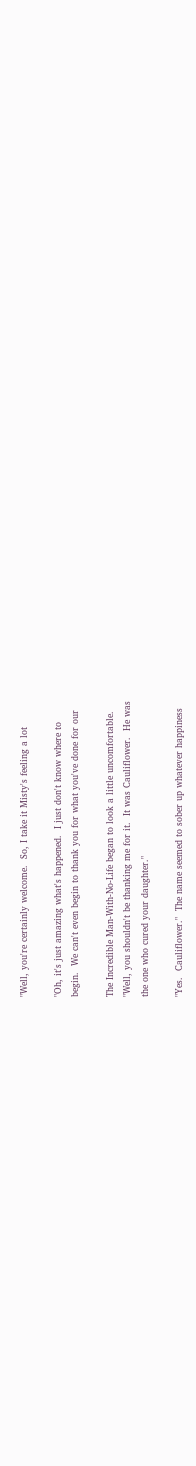"Well, you're certainly welcome.  So, I take it Misty's feeling a lot

"Oh, it's just amazing what's happened.  I just don't know where to
begin.  We can't even begin to thank you for what you've done for our

The Incredible Man-With-No-Life began to look a little uncomfortable.
"Well, you shouldn't be thanking me for it.  It was Cauliflower.  He was
the one who cured your daughter."

"Yes.  Cauliflower."  The name seemed to sober up whatever happiness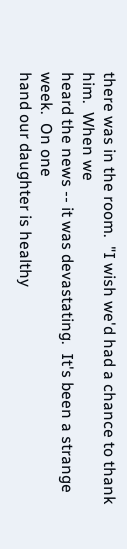there was in the room.  "I wish we'd had a chance to thank him.  When we
heard the news -- it was devastating.  It's been a strange week.  On one
hand our daughter is healthy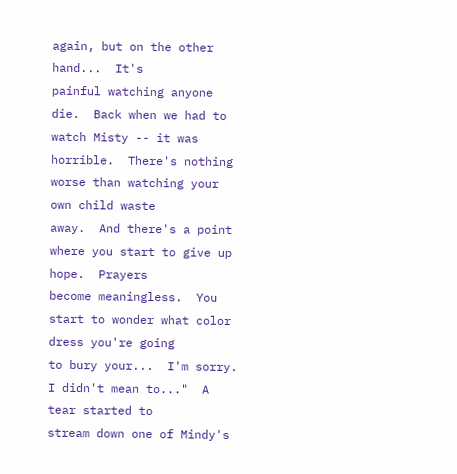again, but on the other hand...  It's
painful watching anyone die.  Back when we had to watch Misty -- it was
horrible.  There's nothing worse than watching your own child waste
away.  And there's a point where you start to give up hope.  Prayers
become meaningless.  You start to wonder what color dress you're going
to bury your...  I'm sorry.  I didn't mean to..."  A tear started to
stream down one of Mindy's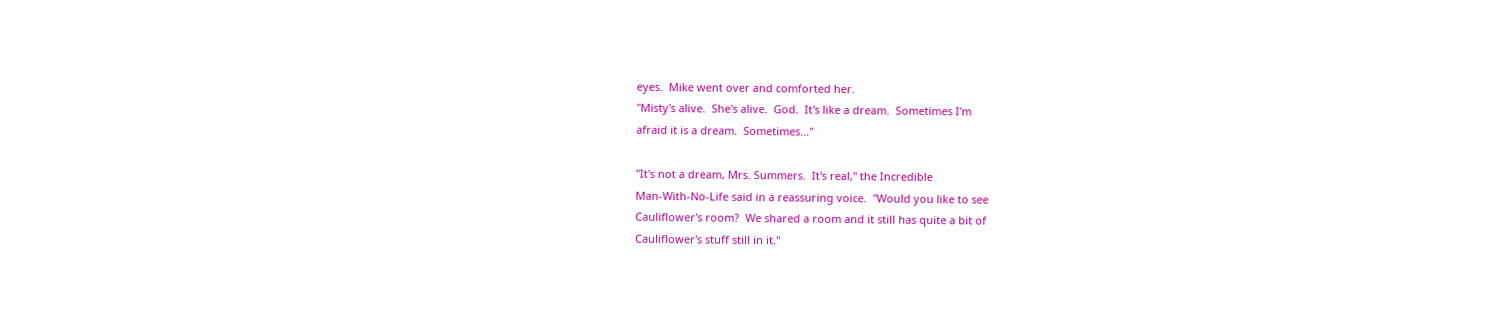eyes.  Mike went over and comforted her.
"Misty's alive.  She's alive.  God.  It's like a dream.  Sometimes I'm
afraid it is a dream.  Sometimes..."

"It's not a dream, Mrs. Summers.  It's real," the Incredible
Man-With-No-Life said in a reassuring voice.  "Would you like to see
Cauliflower's room?  We shared a room and it still has quite a bit of
Cauliflower's stuff still in it."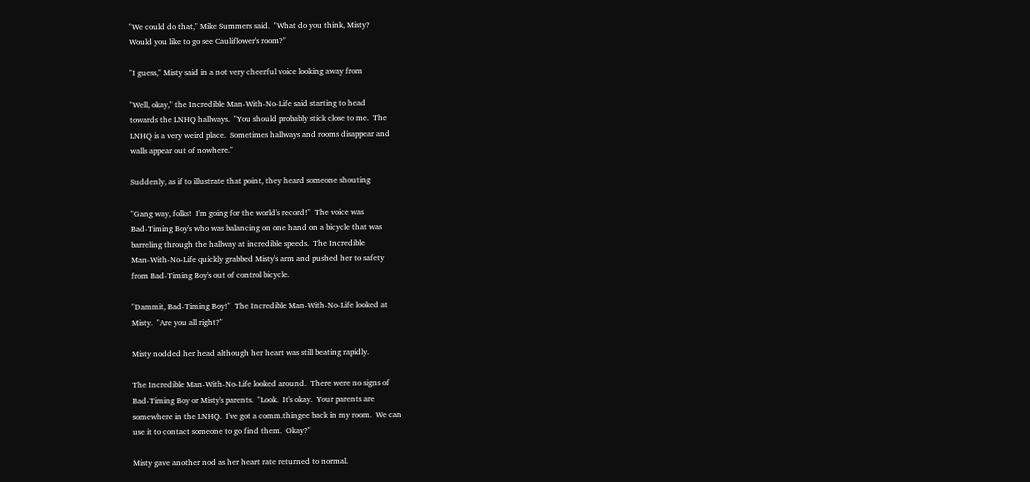"We could do that," Mike Summers said.  "What do you think, Misty?
Would you like to go see Cauliflower's room?"

"I guess," Misty said in a not very cheerful voice looking away from

"Well, okay," the Incredible Man-With-No-Life said starting to head
towards the LNHQ hallways.  "You should probably stick close to me.  The
LNHQ is a very weird place.  Sometimes hallways and rooms disappear and
walls appear out of nowhere."

Suddenly, as if to illustrate that point, they heard someone shouting

"Gang way, folks!  I'm going for the world's record!"  The voice was
Bad-Timing Boy's who was balancing on one hand on a bicycle that was
barreling through the hallway at incredible speeds.  The Incredible
Man-With-No-Life quickly grabbed Misty's arm and pushed her to safety
from Bad-Timing Boy's out of control bicycle.

"Dammit, Bad-Timing Boy!"  The Incredible Man-With-No-Life looked at
Misty.  "Are you all right?"

Misty nodded her head although her heart was still beating rapidly.

The Incredible Man-With-No-Life looked around.  There were no signs of
Bad-Timing Boy or Misty's parents.  "Look.  It's okay.  Your parents are
somewhere in the LNHQ.  I've got a comm.thingee back in my room.  We can
use it to contact someone to go find them.  Okay?"

Misty gave another nod as her heart rate returned to normal.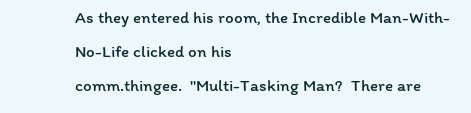As they entered his room, the Incredible Man-With-No-Life clicked on his
comm.thingee.  "Multi-Tasking Man?  There are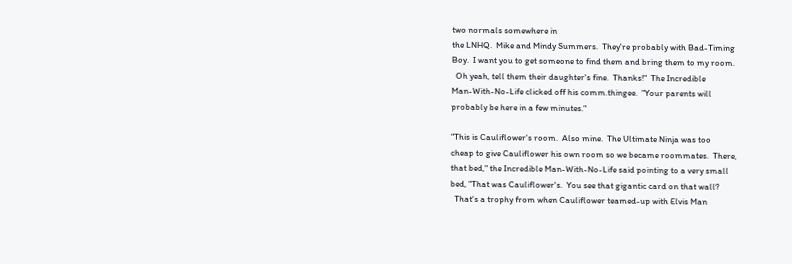two normals somewhere in
the LNHQ.  Mike and Mindy Summers.  They're probably with Bad-Timing
Boy.  I want you to get someone to find them and bring them to my room.
  Oh yeah, tell them their daughter's fine.  Thanks!"  The Incredible
Man-With-No-Life clicked off his comm.thingee.  "Your parents will
probably be here in a few minutes."

"This is Cauliflower's room.  Also mine.  The Ultimate Ninja was too
cheap to give Cauliflower his own room so we became roommates.  There,
that bed," the Incredible Man-With-No-Life said pointing to a very small
bed, "That was Cauliflower's.  You see that gigantic card on that wall?
  That's a trophy from when Cauliflower teamed-up with Elvis Man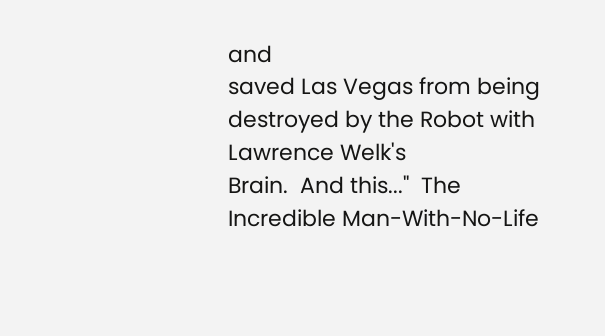and
saved Las Vegas from being destroyed by the Robot with Lawrence Welk's
Brain.  And this..."  The Incredible Man-With-No-Life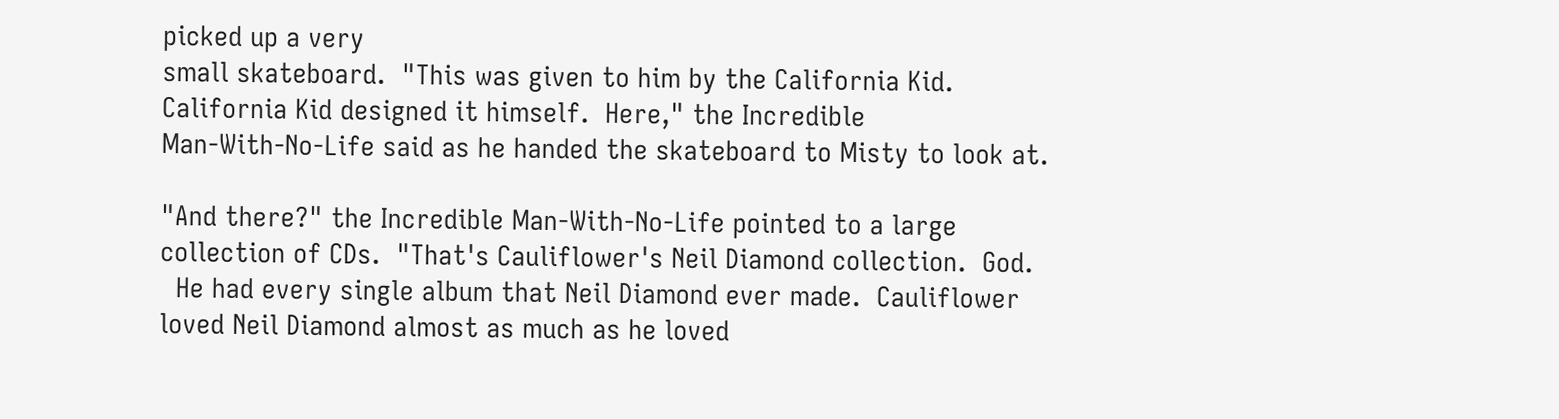picked up a very
small skateboard.  "This was given to him by the California Kid.
California Kid designed it himself.  Here," the Incredible
Man-With-No-Life said as he handed the skateboard to Misty to look at.

"And there?" the Incredible Man-With-No-Life pointed to a large
collection of CDs.  "That's Cauliflower's Neil Diamond collection.  God.
  He had every single album that Neil Diamond ever made.  Cauliflower
loved Neil Diamond almost as much as he loved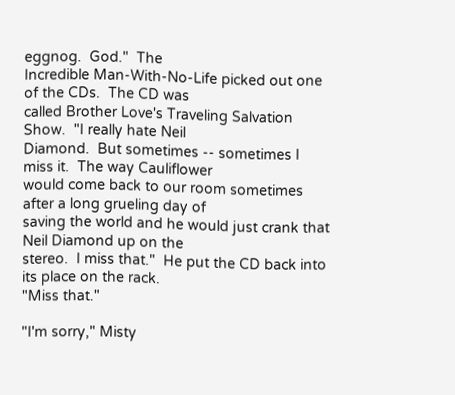eggnog.  God."  The
Incredible Man-With-No-Life picked out one of the CDs.  The CD was
called Brother Love's Traveling Salvation Show.  "I really hate Neil
Diamond.  But sometimes -- sometimes I miss it.  The way Cauliflower
would come back to our room sometimes after a long grueling day of
saving the world and he would just crank that Neil Diamond up on the
stereo.  I miss that."  He put the CD back into its place on the rack.
"Miss that."

"I'm sorry," Misty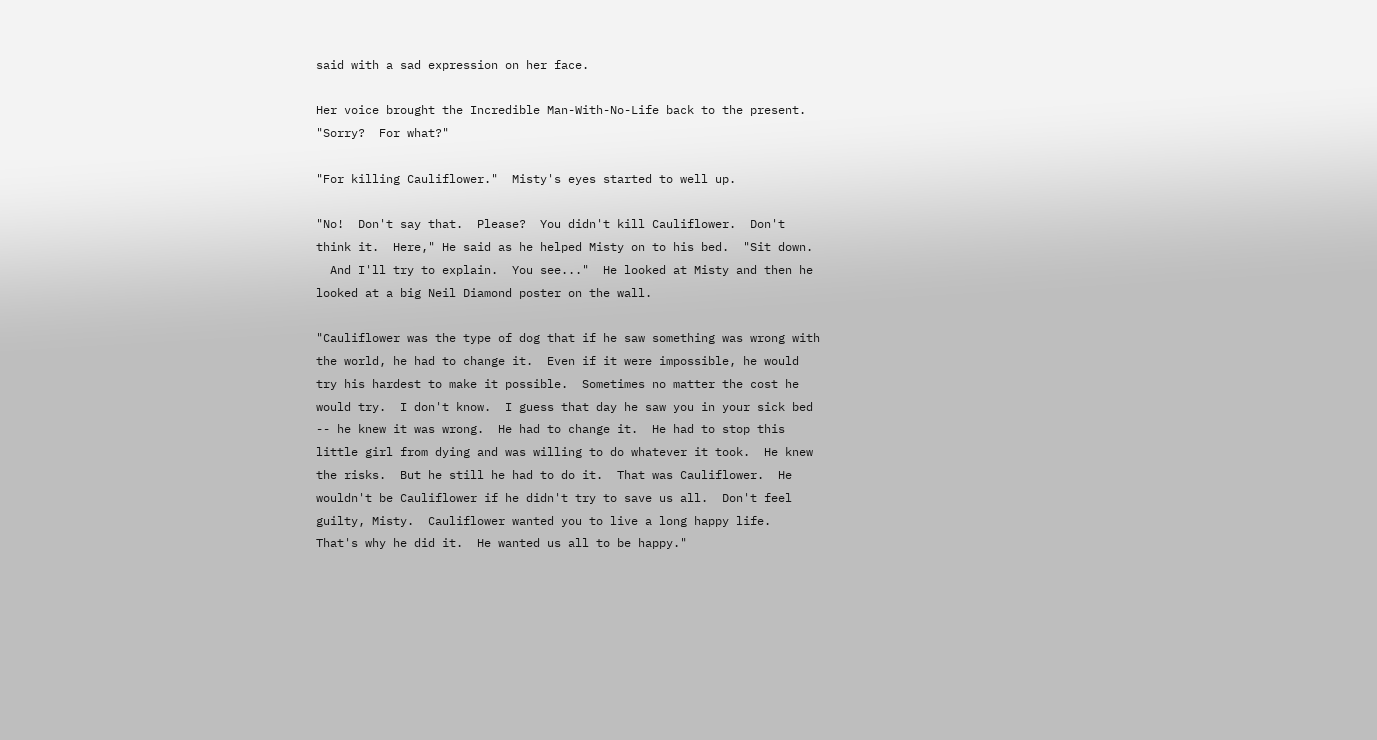said with a sad expression on her face.

Her voice brought the Incredible Man-With-No-Life back to the present.
"Sorry?  For what?"

"For killing Cauliflower."  Misty's eyes started to well up.

"No!  Don't say that.  Please?  You didn't kill Cauliflower.  Don't
think it.  Here," He said as he helped Misty on to his bed.  "Sit down.
  And I'll try to explain.  You see..."  He looked at Misty and then he
looked at a big Neil Diamond poster on the wall.

"Cauliflower was the type of dog that if he saw something was wrong with
the world, he had to change it.  Even if it were impossible, he would
try his hardest to make it possible.  Sometimes no matter the cost he
would try.  I don't know.  I guess that day he saw you in your sick bed
-- he knew it was wrong.  He had to change it.  He had to stop this
little girl from dying and was willing to do whatever it took.  He knew
the risks.  But he still he had to do it.  That was Cauliflower.  He
wouldn't be Cauliflower if he didn't try to save us all.  Don't feel
guilty, Misty.  Cauliflower wanted you to live a long happy life.
That's why he did it.  He wanted us all to be happy."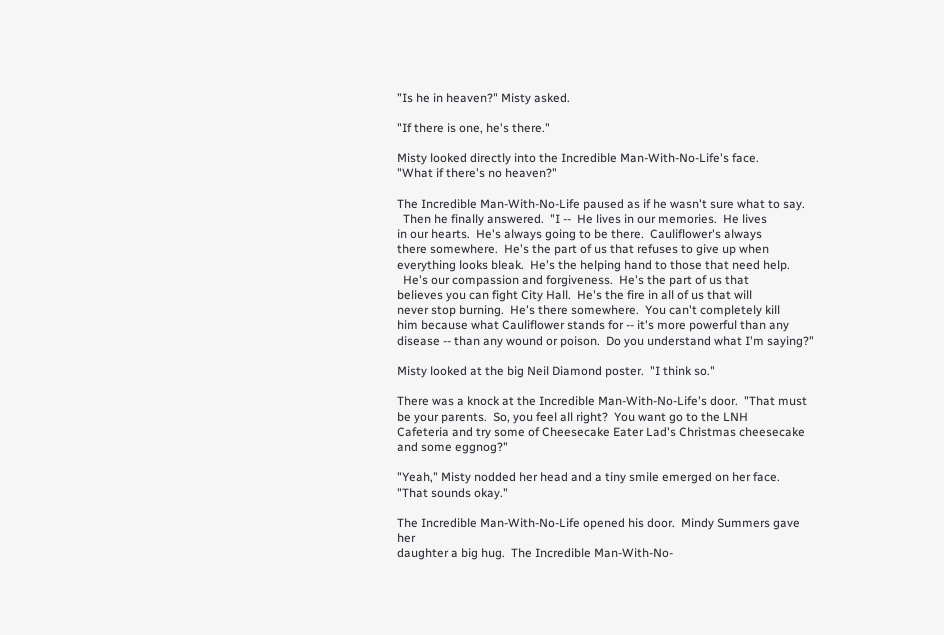"Is he in heaven?" Misty asked.

"If there is one, he's there."

Misty looked directly into the Incredible Man-With-No-Life's face.
"What if there's no heaven?"

The Incredible Man-With-No-Life paused as if he wasn't sure what to say.
  Then he finally answered.  "I --  He lives in our memories.  He lives
in our hearts.  He's always going to be there.  Cauliflower's always
there somewhere.  He's the part of us that refuses to give up when
everything looks bleak.  He's the helping hand to those that need help.
  He's our compassion and forgiveness.  He's the part of us that
believes you can fight City Hall.  He's the fire in all of us that will
never stop burning.  He's there somewhere.  You can't completely kill
him because what Cauliflower stands for -- it's more powerful than any
disease -- than any wound or poison.  Do you understand what I'm saying?"

Misty looked at the big Neil Diamond poster.  "I think so."

There was a knock at the Incredible Man-With-No-Life's door.  "That must
be your parents.  So, you feel all right?  You want go to the LNH
Cafeteria and try some of Cheesecake Eater Lad's Christmas cheesecake
and some eggnog?"

"Yeah," Misty nodded her head and a tiny smile emerged on her face.
"That sounds okay."

The Incredible Man-With-No-Life opened his door.  Mindy Summers gave her
daughter a big hug.  The Incredible Man-With-No-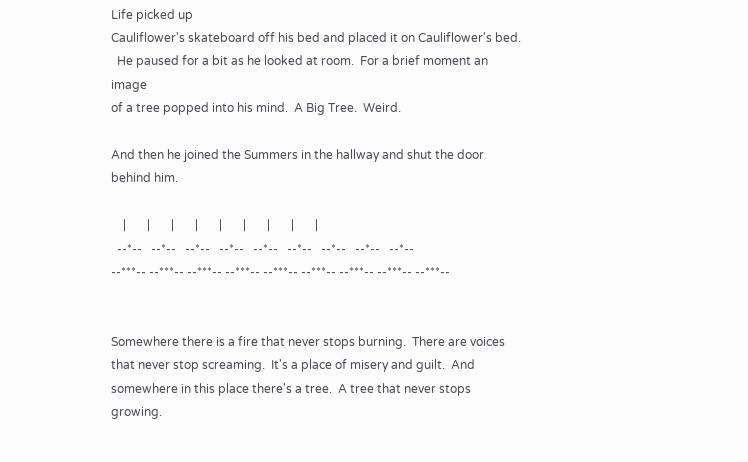Life picked up
Cauliflower's skateboard off his bed and placed it on Cauliflower's bed.
  He paused for a bit as he looked at room.  For a brief moment an image
of a tree popped into his mind.  A Big Tree.  Weird.

And then he joined the Summers in the hallway and shut the door behind him.

    |       |       |       |       |       |       |       |       |
  --*--   --*--   --*--   --*--   --*--   --*--   --*--   --*--   --*--
--***-- --***-- --***-- --***-- --***-- --***-- --***-- --***-- --***--


Somewhere there is a fire that never stops burning.  There are voices
that never stop screaming.  It's a place of misery and guilt.  And
somewhere in this place there's a tree.  A tree that never stops growing.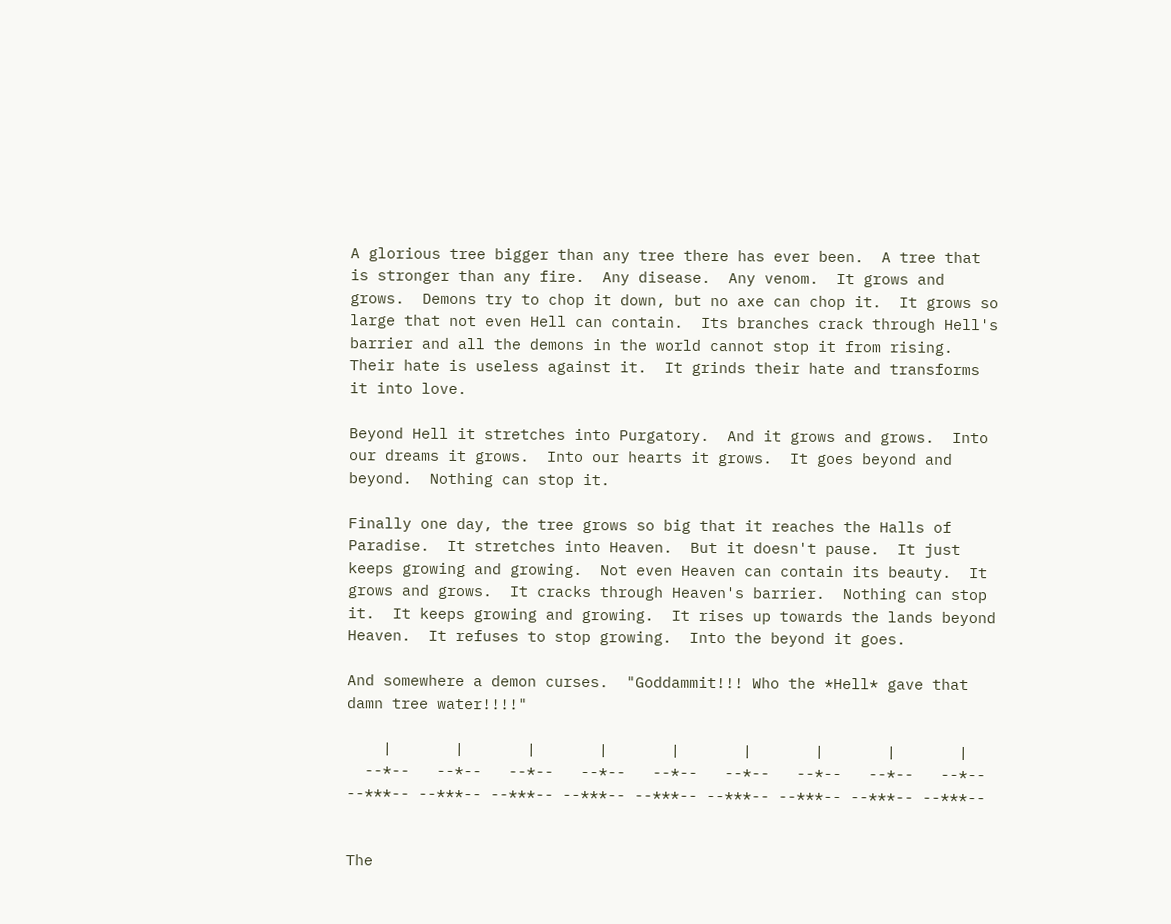A glorious tree bigger than any tree there has ever been.  A tree that
is stronger than any fire.  Any disease.  Any venom.  It grows and
grows.  Demons try to chop it down, but no axe can chop it.  It grows so
large that not even Hell can contain.  Its branches crack through Hell's
barrier and all the demons in the world cannot stop it from rising.
Their hate is useless against it.  It grinds their hate and transforms
it into love.

Beyond Hell it stretches into Purgatory.  And it grows and grows.  Into
our dreams it grows.  Into our hearts it grows.  It goes beyond and
beyond.  Nothing can stop it.

Finally one day, the tree grows so big that it reaches the Halls of
Paradise.  It stretches into Heaven.  But it doesn't pause.  It just
keeps growing and growing.  Not even Heaven can contain its beauty.  It
grows and grows.  It cracks through Heaven's barrier.  Nothing can stop
it.  It keeps growing and growing.  It rises up towards the lands beyond
Heaven.  It refuses to stop growing.  Into the beyond it goes.

And somewhere a demon curses.  "Goddammit!!! Who the *Hell* gave that
damn tree water!!!!"

    |       |       |       |       |       |       |       |       |
  --*--   --*--   --*--   --*--   --*--   --*--   --*--   --*--   --*--
--***-- --***-- --***-- --***-- --***-- --***-- --***-- --***-- --***--


The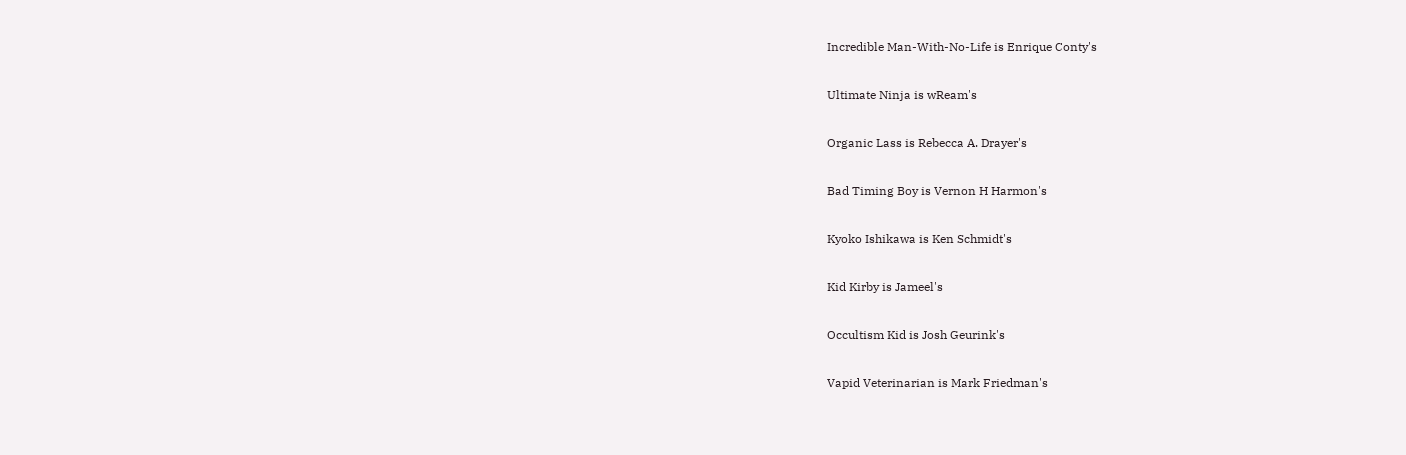Incredible Man-With-No-Life is Enrique Conty's

Ultimate Ninja is wReam's

Organic Lass is Rebecca A. Drayer's

Bad Timing Boy is Vernon H Harmon's

Kyoko Ishikawa is Ken Schmidt's

Kid Kirby is Jameel's

Occultism Kid is Josh Geurink's

Vapid Veterinarian is Mark Friedman's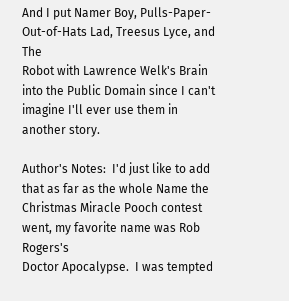And I put Namer Boy, Pulls-Paper-Out-of-Hats Lad, Treesus Lyce, and The
Robot with Lawrence Welk's Brain into the Public Domain since I can't
imagine I'll ever use them in another story.

Author's Notes:  I'd just like to add that as far as the whole Name the
Christmas Miracle Pooch contest went, my favorite name was Rob Rogers's
Doctor Apocalypse.  I was tempted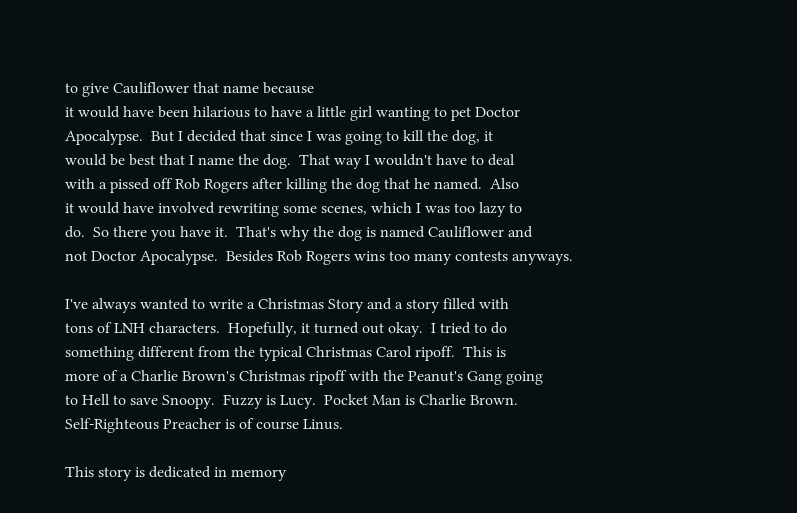to give Cauliflower that name because
it would have been hilarious to have a little girl wanting to pet Doctor
Apocalypse.  But I decided that since I was going to kill the dog, it
would be best that I name the dog.  That way I wouldn't have to deal
with a pissed off Rob Rogers after killing the dog that he named.  Also
it would have involved rewriting some scenes, which I was too lazy to
do.  So there you have it.  That's why the dog is named Cauliflower and
not Doctor Apocalypse.  Besides Rob Rogers wins too many contests anyways.

I've always wanted to write a Christmas Story and a story filled with
tons of LNH characters.  Hopefully, it turned out okay.  I tried to do
something different from the typical Christmas Carol ripoff.  This is
more of a Charlie Brown's Christmas ripoff with the Peanut's Gang going
to Hell to save Snoopy.  Fuzzy is Lucy.  Pocket Man is Charlie Brown.
Self-Righteous Preacher is of course Linus.

This story is dedicated in memory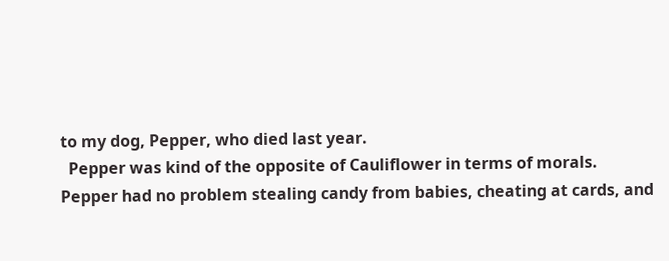to my dog, Pepper, who died last year.
  Pepper was kind of the opposite of Cauliflower in terms of morals.
Pepper had no problem stealing candy from babies, cheating at cards, and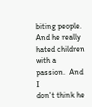biting people.  And he really hated children with a passion.  And I
don't think he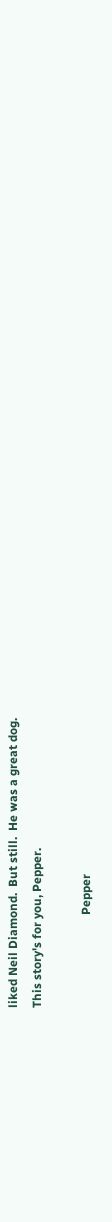liked Neil Diamond.  But still.  He was a great dog.
This story's for you, Pepper.

                               Pepper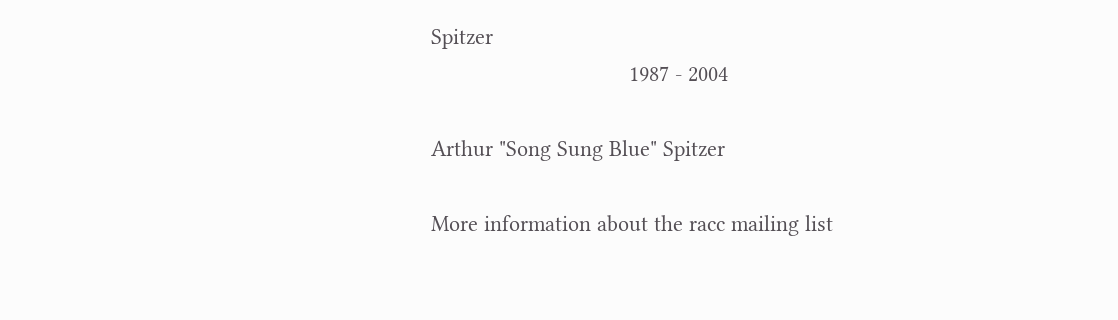Spitzer
                                 1987 - 2004

Arthur "Song Sung Blue" Spitzer

More information about the racc mailing list